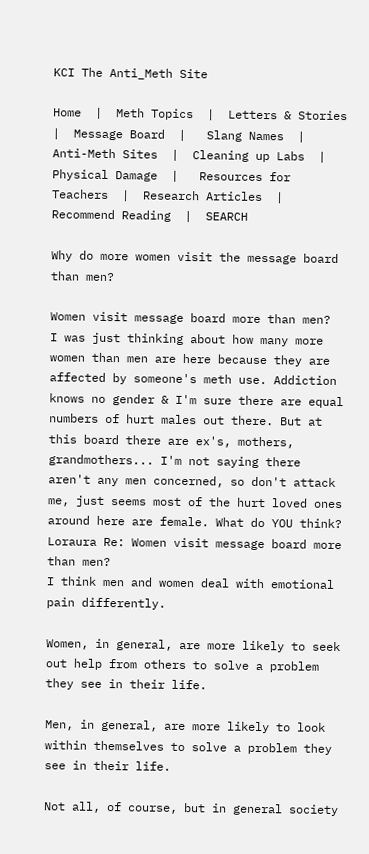KCI The Anti_Meth Site

Home  |  Meth Topics  |  Letters & Stories  |  Message Board  |   Slang Names  |  Anti-Meth Sites  |  Cleaning up Labs  |  Physical Damage  |   Resources for Teachers  |  Research Articles  |  Recommend Reading  |  SEARCH

Why do more women visit the message board than men?

Women visit message board more than men?
I was just thinking about how many more women than men are here because they are affected by someone's meth use. Addiction knows no gender & I'm sure there are equal numbers of hurt males out there. But at this board there are ex's, mothers, grandmothers... I'm not saying there aren't any men concerned, so don't attack me, just seems most of the hurt loved ones around here are female. What do YOU think?
Loraura Re: Women visit message board more than men?
I think men and women deal with emotional pain differently.

Women, in general, are more likely to seek out help from others to solve a problem they see in their life.

Men, in general, are more likely to look within themselves to solve a problem they see in their life.

Not all, of course, but in general society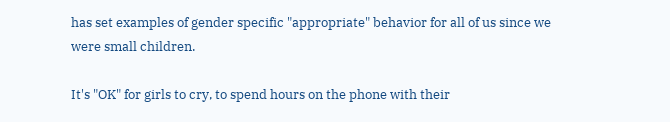has set examples of gender specific "appropriate" behavior for all of us since we were small children.

It's "OK" for girls to cry, to spend hours on the phone with their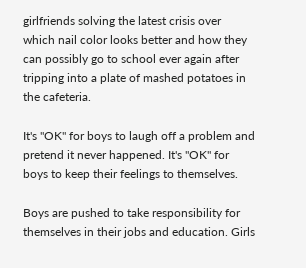girlfriends solving the latest crisis over which nail color looks better and how they can possibly go to school ever again after tripping into a plate of mashed potatoes in the cafeteria.

It's "OK" for boys to laugh off a problem and pretend it never happened. It's "OK" for boys to keep their feelings to themselves.

Boys are pushed to take responsibility for themselves in their jobs and education. Girls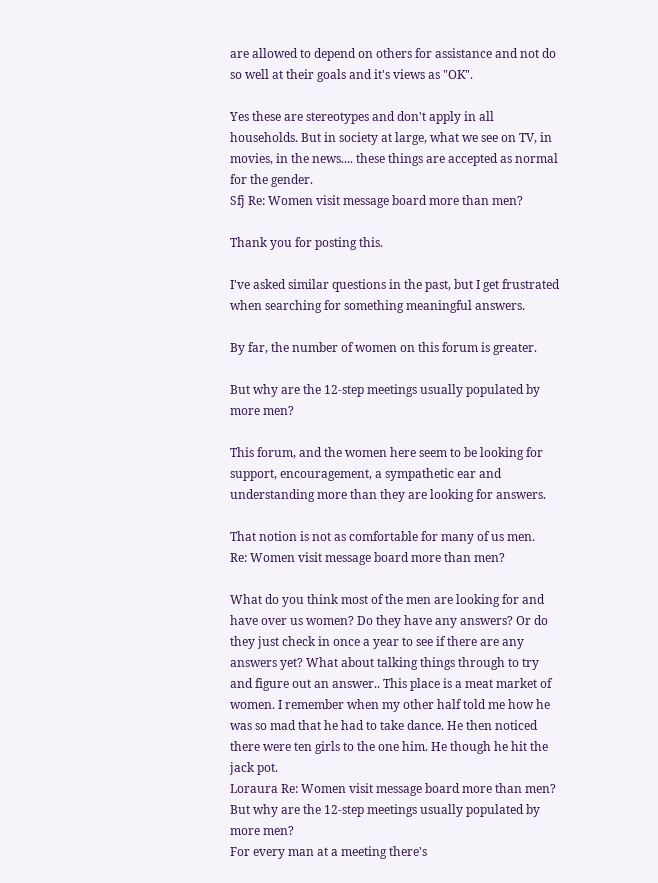are allowed to depend on others for assistance and not do so well at their goals and it's views as "OK".

Yes these are stereotypes and don't apply in all households. But in society at large, what we see on TV, in movies, in the news.... these things are accepted as normal for the gender.
Sfj Re: Women visit message board more than men?

Thank you for posting this.

I've asked similar questions in the past, but I get frustrated when searching for something meaningful answers.

By far, the number of women on this forum is greater.

But why are the 12-step meetings usually populated by more men?

This forum, and the women here seem to be looking for support, encouragement, a sympathetic ear and understanding more than they are looking for answers.

That notion is not as comfortable for many of us men.
Re: Women visit message board more than men?

What do you think most of the men are looking for and have over us women? Do they have any answers? Or do they just check in once a year to see if there are any answers yet? What about talking things through to try and figure out an answer.. This place is a meat market of women. I remember when my other half told me how he was so mad that he had to take dance. He then noticed there were ten girls to the one him. He though he hit the jack pot.
Loraura Re: Women visit message board more than men?
But why are the 12-step meetings usually populated by more men?
For every man at a meeting there's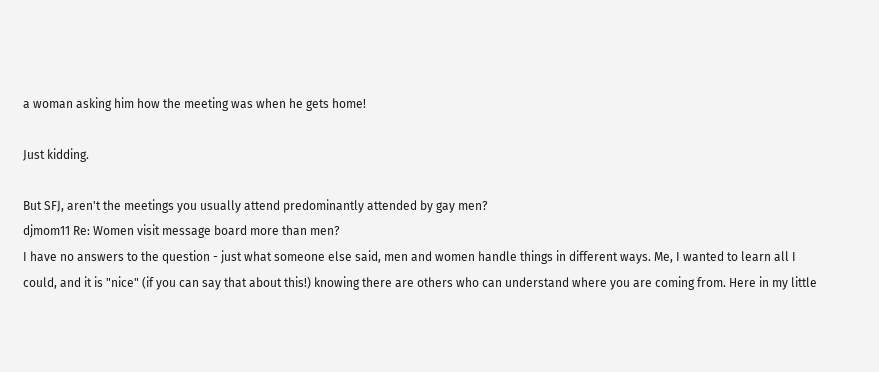a woman asking him how the meeting was when he gets home!

Just kidding.

But SFJ, aren't the meetings you usually attend predominantly attended by gay men?
djmom11 Re: Women visit message board more than men?
I have no answers to the question - just what someone else said, men and women handle things in different ways. Me, I wanted to learn all I could, and it is "nice" (if you can say that about this!) knowing there are others who can understand where you are coming from. Here in my little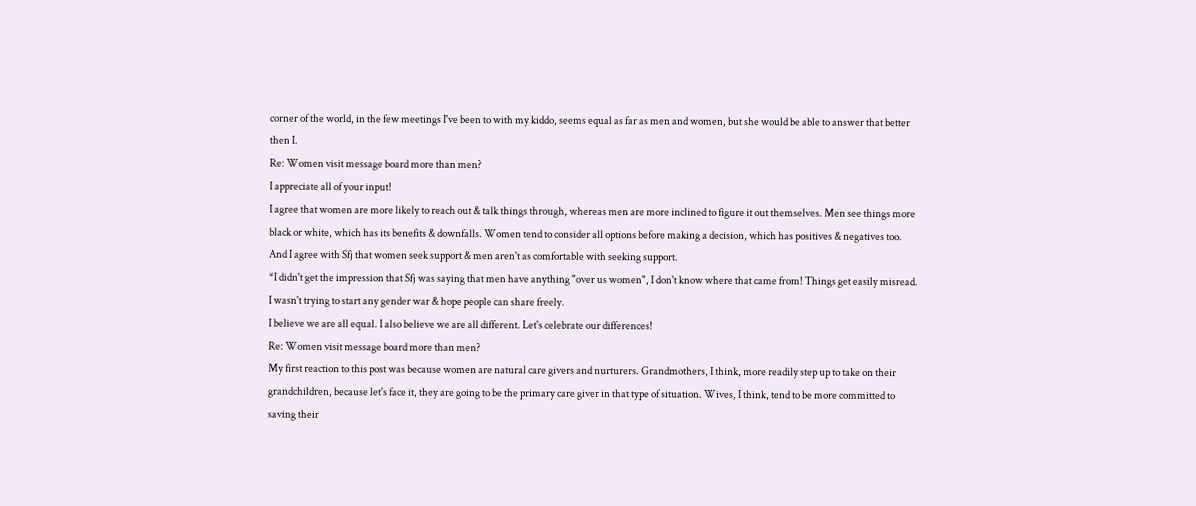corner of the world, in the few meetings I've been to with my kiddo, seems equal as far as men and women, but she would be able to answer that better then I.
Re: Women visit message board more than men?
I appreciate all of your input!
I agree that women are more likely to reach out & talk things through, whereas men are more inclined to figure it out themselves. Men see things more black or white, which has its benefits & downfalls. Women tend to consider all options before making a decision, which has positives & negatives too.
And I agree with Sfj that women seek support & men aren't as comfortable with seeking support.
*I didn't get the impression that Sfj was saying that men have anything "over us women", I don't know where that came from! Things get easily misread.
I wasn't trying to start any gender war & hope people can share freely.
I believe we are all equal. I also believe we are all different. Let's celebrate our differences!
Re: Women visit message board more than men?
My first reaction to this post was because women are natural care givers and nurturers. Grandmothers, I think, more readily step up to take on their grandchildren, because let's face it, they are going to be the primary care giver in that type of situation. Wives, I think, tend to be more committed to saving their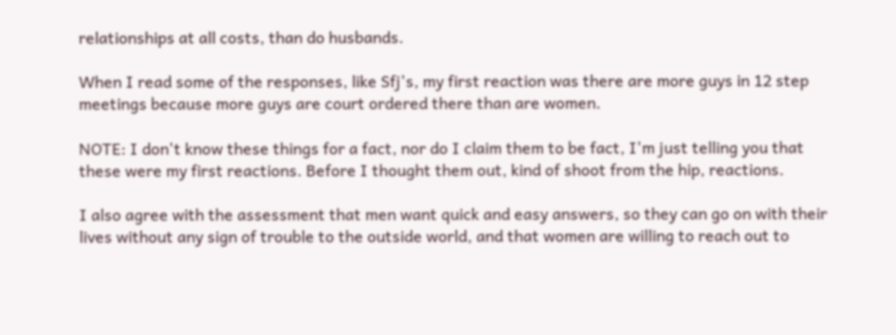relationships at all costs, than do husbands.

When I read some of the responses, like Sfj's, my first reaction was there are more guys in 12 step meetings because more guys are court ordered there than are women.

NOTE: I don't know these things for a fact, nor do I claim them to be fact, I'm just telling you that these were my first reactions. Before I thought them out, kind of shoot from the hip, reactions.

I also agree with the assessment that men want quick and easy answers, so they can go on with their lives without any sign of trouble to the outside world, and that women are willing to reach out to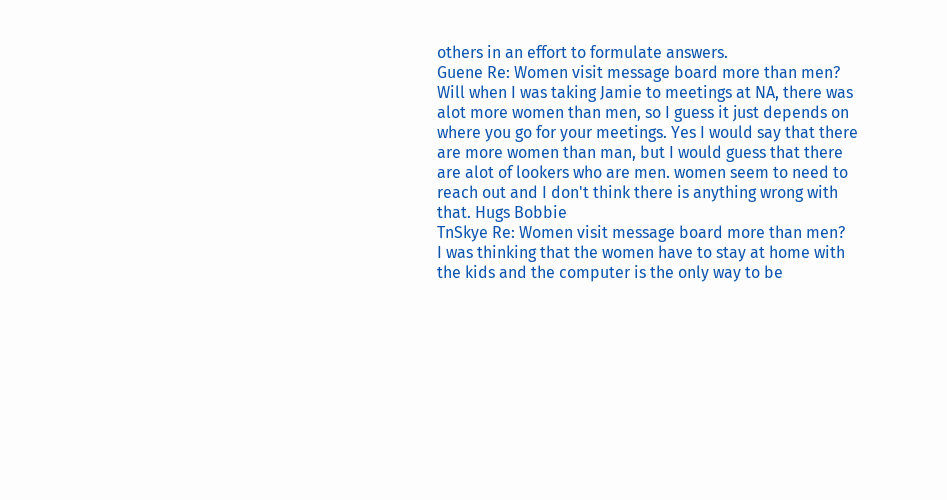others in an effort to formulate answers.
Guene Re: Women visit message board more than men?
Will when I was taking Jamie to meetings at NA, there was alot more women than men, so I guess it just depends on where you go for your meetings. Yes I would say that there are more women than man, but I would guess that there are alot of lookers who are men. women seem to need to reach out and I don't think there is anything wrong with that. Hugs Bobbie
TnSkye Re: Women visit message board more than men?
I was thinking that the women have to stay at home with the kids and the computer is the only way to be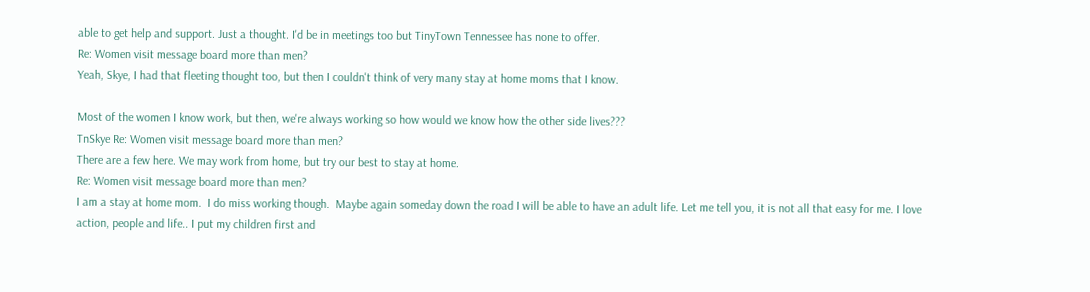able to get help and support. Just a thought. I'd be in meetings too but TinyTown Tennessee has none to offer.
Re: Women visit message board more than men?
Yeah, Skye, I had that fleeting thought too, but then I couldn't think of very many stay at home moms that I know.

Most of the women I know work, but then, we're always working so how would we know how the other side lives???
TnSkye Re: Women visit message board more than men?
There are a few here. We may work from home, but try our best to stay at home.
Re: Women visit message board more than men?
I am a stay at home mom.  I do miss working though.  Maybe again someday down the road I will be able to have an adult life. Let me tell you, it is not all that easy for me. I love action, people and life.. I put my children first and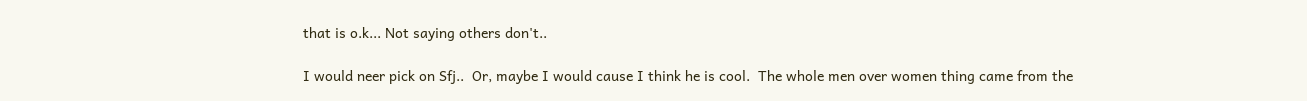that is o.k... Not saying others don't..

I would neer pick on Sfj..  Or, maybe I would cause I think he is cool.  The whole men over women thing came from the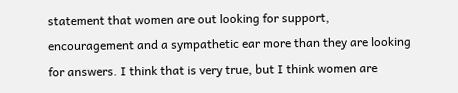statement that women are out looking for support, encouragement and a sympathetic ear more than they are looking for answers. I think that is very true, but I think women are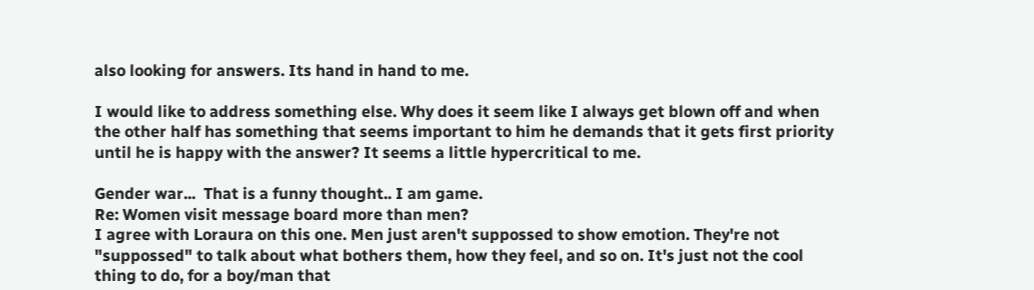also looking for answers. Its hand in hand to me.

I would like to address something else. Why does it seem like I always get blown off and when the other half has something that seems important to him he demands that it gets first priority until he is happy with the answer? It seems a little hypercritical to me.

Gender war...  That is a funny thought.. I am game.
Re: Women visit message board more than men?
I agree with Loraura on this one. Men just aren't suppossed to show emotion. They're not "suppossed" to talk about what bothers them, how they feel, and so on. It's just not the cool thing to do, for a boy/man that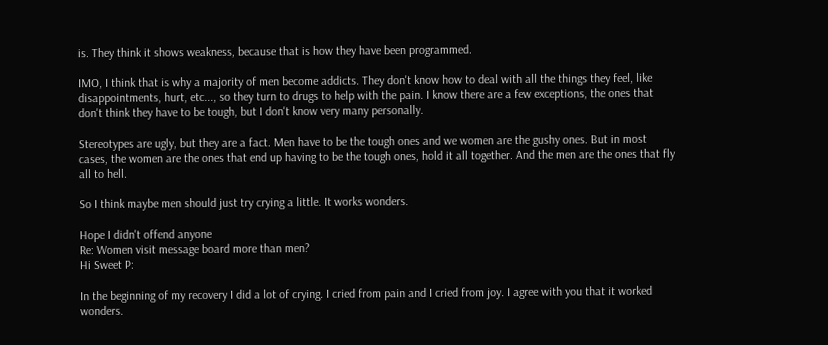is. They think it shows weakness, because that is how they have been programmed.

IMO, I think that is why a majority of men become addicts. They don't know how to deal with all the things they feel, like disappointments, hurt, etc..., so they turn to drugs to help with the pain. I know there are a few exceptions, the ones that don't think they have to be tough, but I don't know very many personally.

Stereotypes are ugly, but they are a fact. Men have to be the tough ones and we women are the gushy ones. But in most cases, the women are the ones that end up having to be the tough ones, hold it all together. And the men are the ones that fly all to hell.

So I think maybe men should just try crying a little. It works wonders.

Hope I didn't offend anyone
Re: Women visit message board more than men?
Hi Sweet P:

In the beginning of my recovery I did a lot of crying. I cried from pain and I cried from joy. I agree with you that it worked wonders.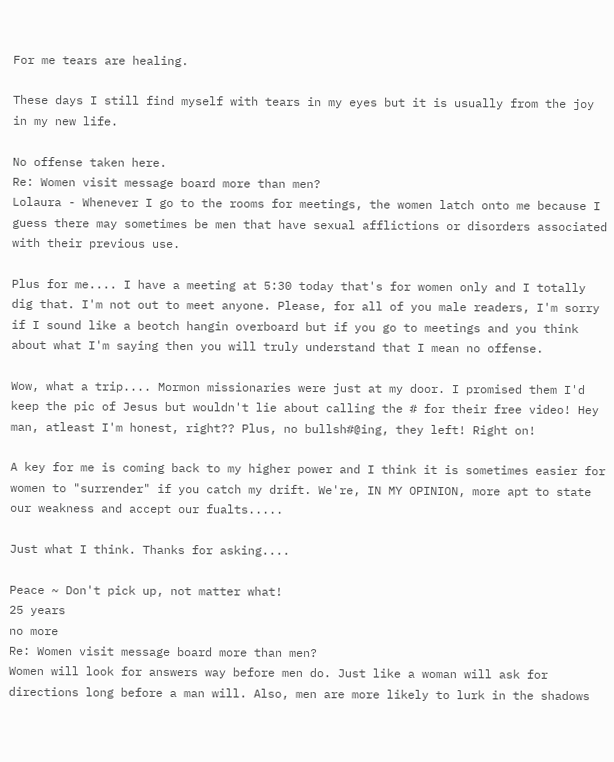For me tears are healing.

These days I still find myself with tears in my eyes but it is usually from the joy in my new life.

No offense taken here.
Re: Women visit message board more than men?
Lolaura - Whenever I go to the rooms for meetings, the women latch onto me because I guess there may sometimes be men that have sexual afflictions or disorders associated with their previous use.

Plus for me.... I have a meeting at 5:30 today that's for women only and I totally dig that. I'm not out to meet anyone. Please, for all of you male readers, I'm sorry if I sound like a beotch hangin overboard but if you go to meetings and you think about what I'm saying then you will truly understand that I mean no offense.

Wow, what a trip.... Mormon missionaries were just at my door. I promised them I'd keep the pic of Jesus but wouldn't lie about calling the # for their free video! Hey man, atleast I'm honest, right?? Plus, no bullsh#@ing, they left! Right on!

A key for me is coming back to my higher power and I think it is sometimes easier for women to "surrender" if you catch my drift. We're, IN MY OPINION, more apt to state our weakness and accept our fualts.....

Just what I think. Thanks for asking....

Peace ~ Don't pick up, not matter what!
25 years
no more
Re: Women visit message board more than men?
Women will look for answers way before men do. Just like a woman will ask for directions long before a man will. Also, men are more likely to lurk in the shadows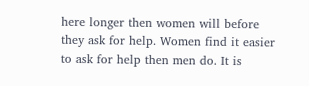here longer then women will before they ask for help. Women find it easier to ask for help then men do. It is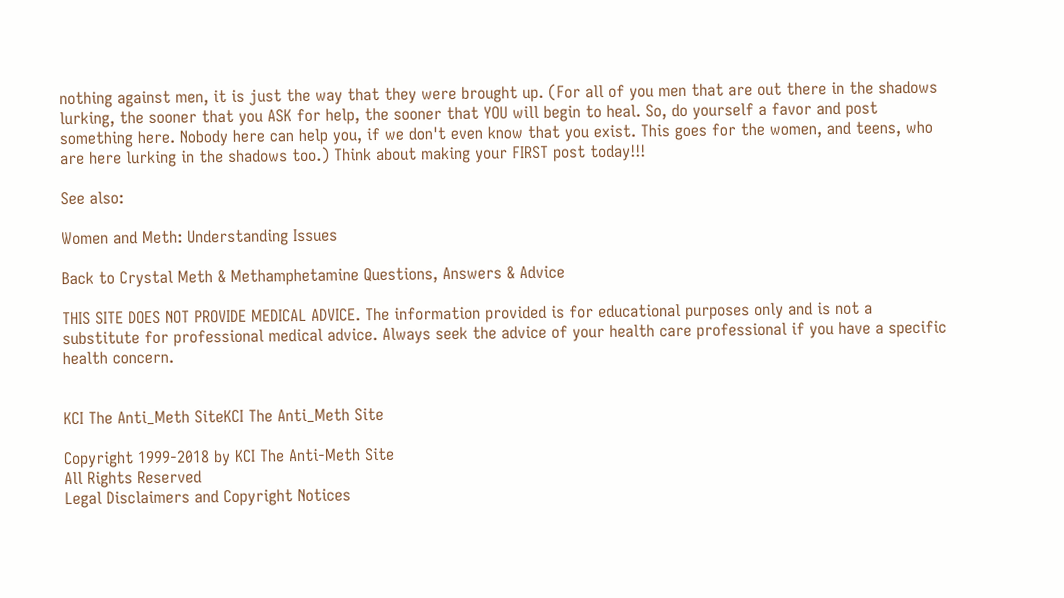nothing against men, it is just the way that they were brought up. (For all of you men that are out there in the shadows lurking, the sooner that you ASK for help, the sooner that YOU will begin to heal. So, do yourself a favor and post something here. Nobody here can help you, if we don't even know that you exist. This goes for the women, and teens, who are here lurking in the shadows too.) Think about making your FIRST post today!!!

See also:

Women and Meth: Understanding Issues

Back to Crystal Meth & Methamphetamine Questions, Answers & Advice

THIS SITE DOES NOT PROVIDE MEDICAL ADVICE. The information provided is for educational purposes only and is not a substitute for professional medical advice. Always seek the advice of your health care professional if you have a specific health concern.


KCI The Anti_Meth SiteKCI The Anti_Meth Site

Copyright 1999-2018 by KCI The Anti-Meth Site
All Rights Reserved
Legal Disclaimers and Copyright Notices